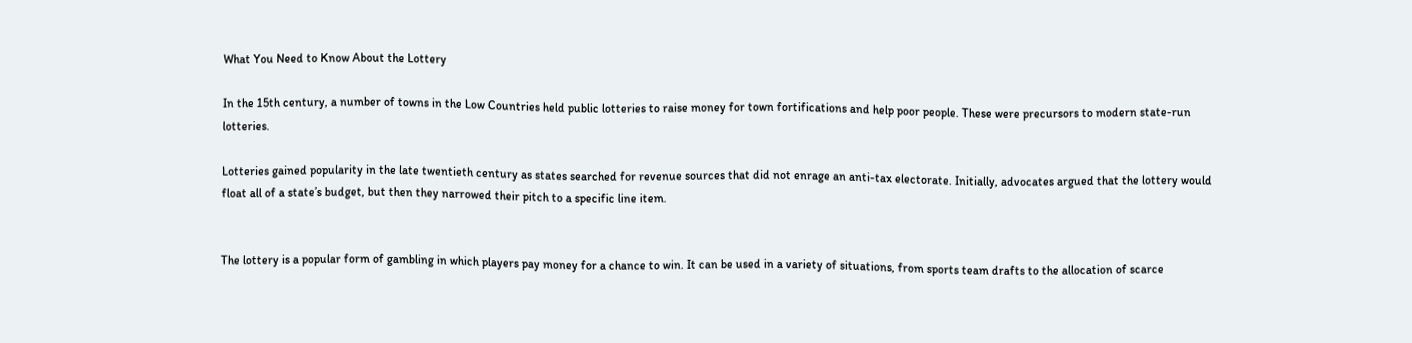What You Need to Know About the Lottery

In the 15th century, a number of towns in the Low Countries held public lotteries to raise money for town fortifications and help poor people. These were precursors to modern state-run lotteries.

Lotteries gained popularity in the late twentieth century as states searched for revenue sources that did not enrage an anti-tax electorate. Initially, advocates argued that the lottery would float all of a state’s budget, but then they narrowed their pitch to a specific line item.


The lottery is a popular form of gambling in which players pay money for a chance to win. It can be used in a variety of situations, from sports team drafts to the allocation of scarce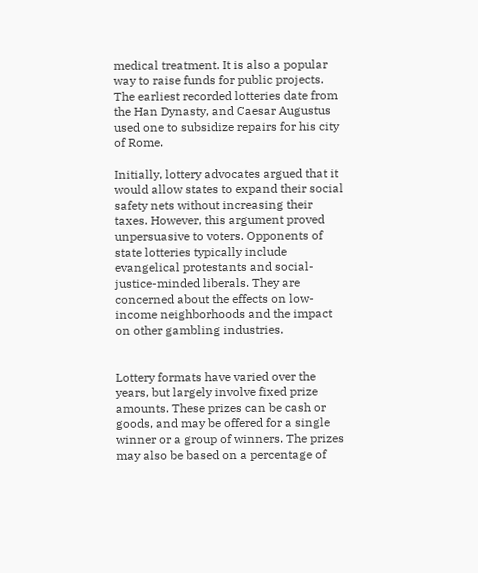medical treatment. It is also a popular way to raise funds for public projects. The earliest recorded lotteries date from the Han Dynasty, and Caesar Augustus used one to subsidize repairs for his city of Rome.

Initially, lottery advocates argued that it would allow states to expand their social safety nets without increasing their taxes. However, this argument proved unpersuasive to voters. Opponents of state lotteries typically include evangelical protestants and social-justice-minded liberals. They are concerned about the effects on low-income neighborhoods and the impact on other gambling industries.


Lottery formats have varied over the years, but largely involve fixed prize amounts. These prizes can be cash or goods, and may be offered for a single winner or a group of winners. The prizes may also be based on a percentage of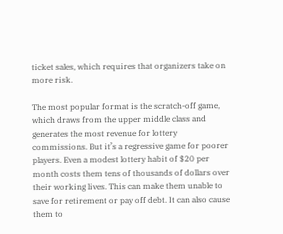ticket sales, which requires that organizers take on more risk.

The most popular format is the scratch-off game, which draws from the upper middle class and generates the most revenue for lottery commissions. But it’s a regressive game for poorer players. Even a modest lottery habit of $20 per month costs them tens of thousands of dollars over their working lives. This can make them unable to save for retirement or pay off debt. It can also cause them to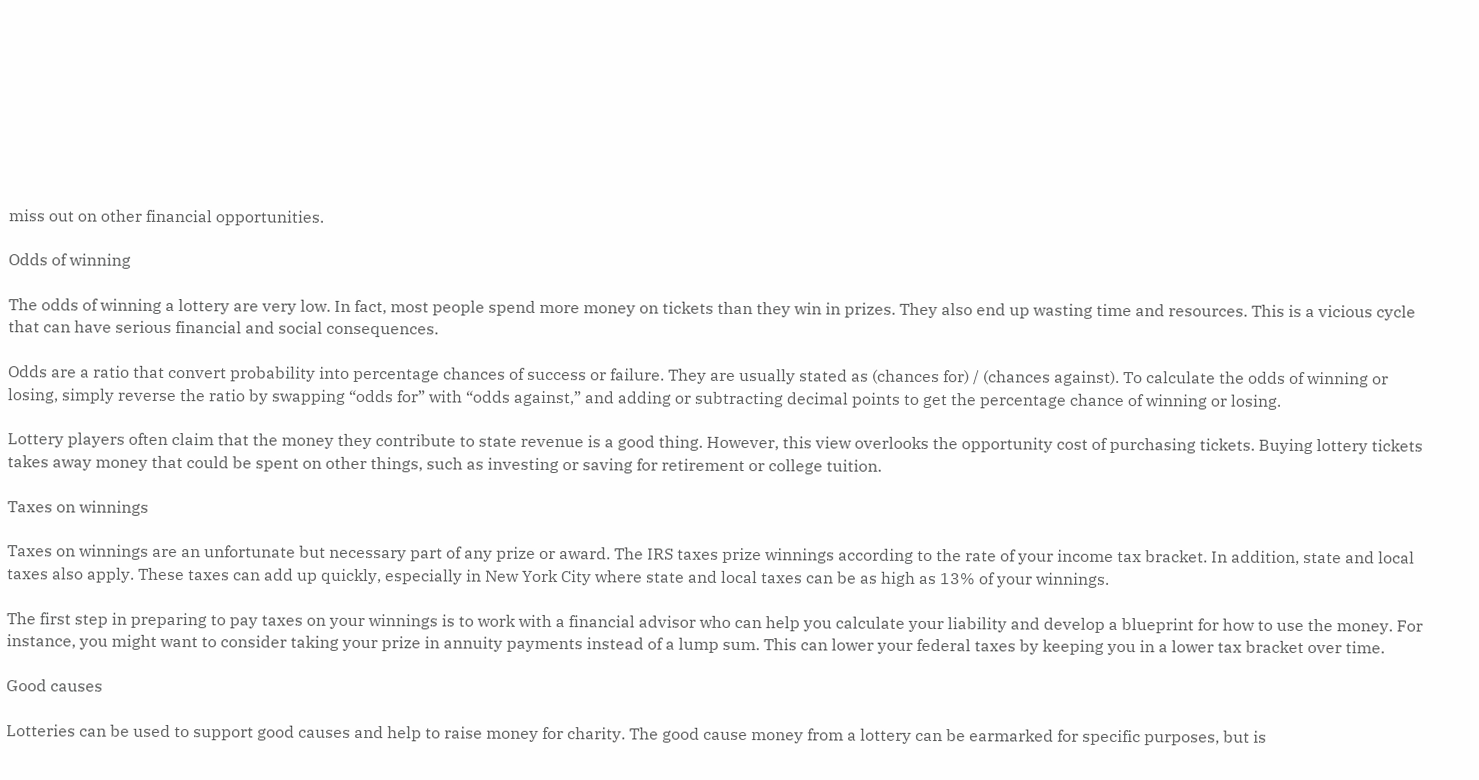miss out on other financial opportunities.

Odds of winning

The odds of winning a lottery are very low. In fact, most people spend more money on tickets than they win in prizes. They also end up wasting time and resources. This is a vicious cycle that can have serious financial and social consequences.

Odds are a ratio that convert probability into percentage chances of success or failure. They are usually stated as (chances for) / (chances against). To calculate the odds of winning or losing, simply reverse the ratio by swapping “odds for” with “odds against,” and adding or subtracting decimal points to get the percentage chance of winning or losing.

Lottery players often claim that the money they contribute to state revenue is a good thing. However, this view overlooks the opportunity cost of purchasing tickets. Buying lottery tickets takes away money that could be spent on other things, such as investing or saving for retirement or college tuition.

Taxes on winnings

Taxes on winnings are an unfortunate but necessary part of any prize or award. The IRS taxes prize winnings according to the rate of your income tax bracket. In addition, state and local taxes also apply. These taxes can add up quickly, especially in New York City where state and local taxes can be as high as 13% of your winnings.

The first step in preparing to pay taxes on your winnings is to work with a financial advisor who can help you calculate your liability and develop a blueprint for how to use the money. For instance, you might want to consider taking your prize in annuity payments instead of a lump sum. This can lower your federal taxes by keeping you in a lower tax bracket over time.

Good causes

Lotteries can be used to support good causes and help to raise money for charity. The good cause money from a lottery can be earmarked for specific purposes, but is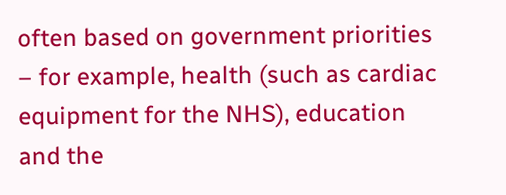often based on government priorities – for example, health (such as cardiac equipment for the NHS), education and the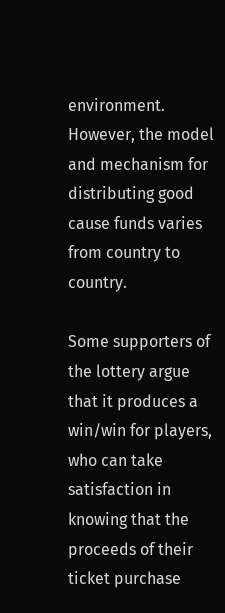environment. However, the model and mechanism for distributing good cause funds varies from country to country.

Some supporters of the lottery argue that it produces a win/win for players, who can take satisfaction in knowing that the proceeds of their ticket purchase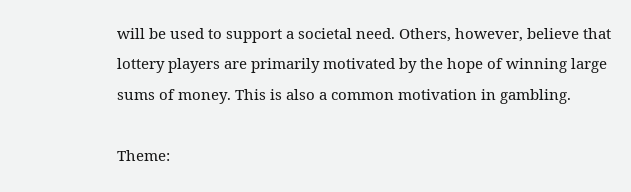will be used to support a societal need. Others, however, believe that lottery players are primarily motivated by the hope of winning large sums of money. This is also a common motivation in gambling.

Theme: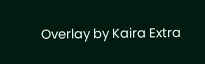Overlay by Kaira Extra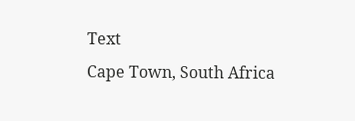Text
Cape Town, South Africa